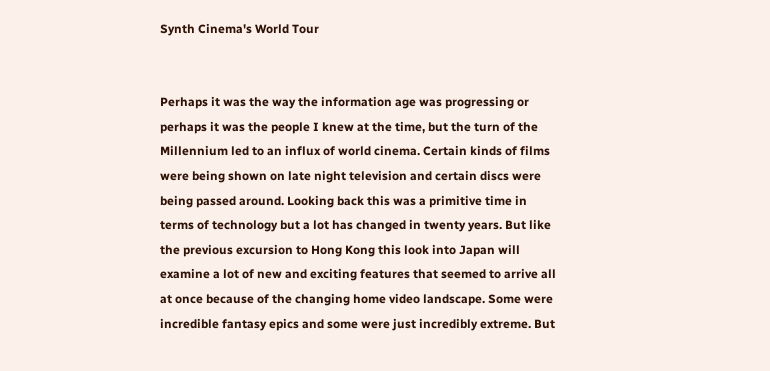Synth Cinema's World Tour


Perhaps it was the way the information age was progressing or perhaps it was the people I knew at the time, but the turn of the Millennium led to an influx of world cinema. Certain kinds of films were being shown on late night television and certain discs were being passed around. Looking back this was a primitive time in terms of technology but a lot has changed in twenty years. But like the previous excursion to Hong Kong this look into Japan will examine a lot of new and exciting features that seemed to arrive all at once because of the changing home video landscape. Some were incredible fantasy epics and some were just incredibly extreme. But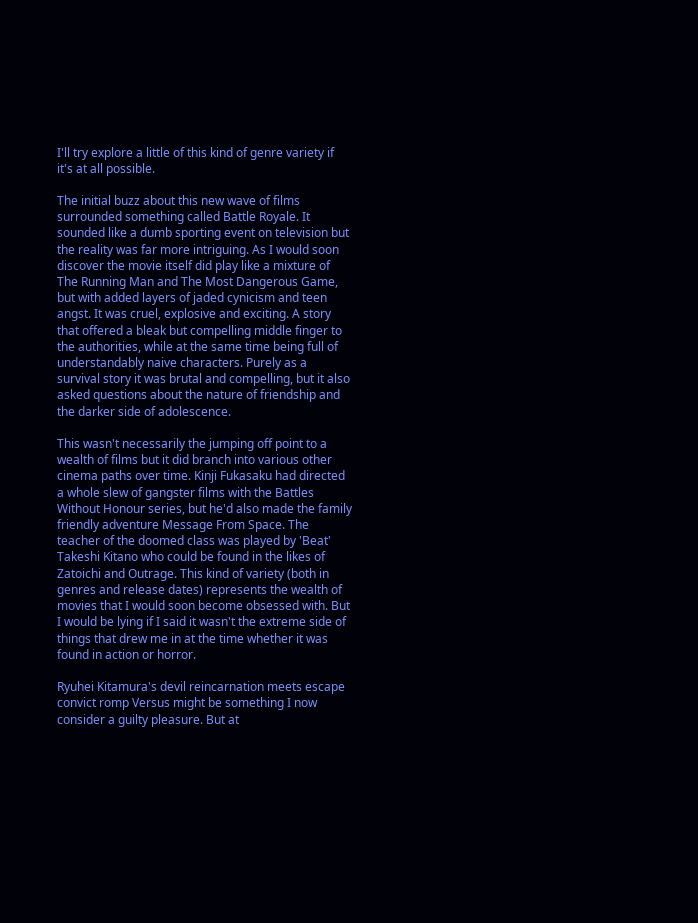I'll try explore a little of this kind of genre variety if it's at all possible.

The initial buzz about this new wave of films surrounded something called Battle Royale. It sounded like a dumb sporting event on television but the reality was far more intriguing. As I would soon discover the movie itself did play like a mixture of The Running Man and The Most Dangerous Game, but with added layers of jaded cynicism and teen angst. It was cruel, explosive and exciting. A story that offered a bleak but compelling middle finger to the authorities, while at the same time being full of understandably naive characters. Purely as a survival story it was brutal and compelling, but it also asked questions about the nature of friendship and the darker side of adolescence.

This wasn't necessarily the jumping off point to a wealth of films but it did branch into various other cinema paths over time. Kinji Fukasaku had directed a whole slew of gangster films with the Battles Without Honour series, but he'd also made the family friendly adventure Message From Space. The teacher of the doomed class was played by 'Beat' Takeshi Kitano who could be found in the likes of Zatoichi and Outrage. This kind of variety (both in genres and release dates) represents the wealth of movies that I would soon become obsessed with. But I would be lying if I said it wasn't the extreme side of things that drew me in at the time whether it was found in action or horror.

Ryuhei Kitamura's devil reincarnation meets escape convict romp Versus might be something I now consider a guilty pleasure. But at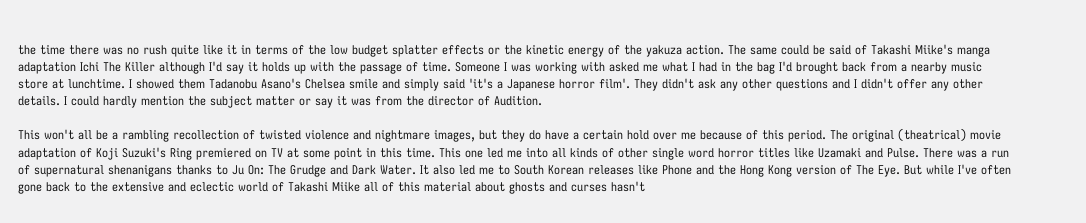the time there was no rush quite like it in terms of the low budget splatter effects or the kinetic energy of the yakuza action. The same could be said of Takashi Miike's manga adaptation Ichi The Killer although I'd say it holds up with the passage of time. Someone I was working with asked me what I had in the bag I'd brought back from a nearby music store at lunchtime. I showed them Tadanobu Asano's Chelsea smile and simply said 'it's a Japanese horror film'. They didn't ask any other questions and I didn't offer any other details. I could hardly mention the subject matter or say it was from the director of Audition.

This won't all be a rambling recollection of twisted violence and nightmare images, but they do have a certain hold over me because of this period. The original (theatrical) movie adaptation of Koji Suzuki's Ring premiered on TV at some point in this time. This one led me into all kinds of other single word horror titles like Uzamaki and Pulse. There was a run of supernatural shenanigans thanks to Ju On: The Grudge and Dark Water. It also led me to South Korean releases like Phone and the Hong Kong version of The Eye. But while I've often gone back to the extensive and eclectic world of Takashi Miike all of this material about ghosts and curses hasn't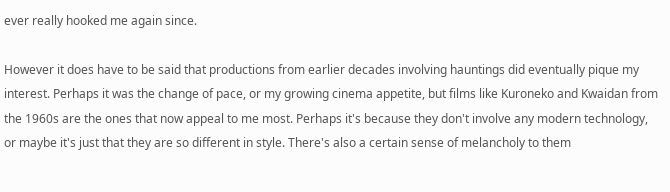ever really hooked me again since.

However it does have to be said that productions from earlier decades involving hauntings did eventually pique my interest. Perhaps it was the change of pace, or my growing cinema appetite, but films like Kuroneko and Kwaidan from the 1960s are the ones that now appeal to me most. Perhaps it's because they don't involve any modern technology, or maybe it's just that they are so different in style. There's also a certain sense of melancholy to them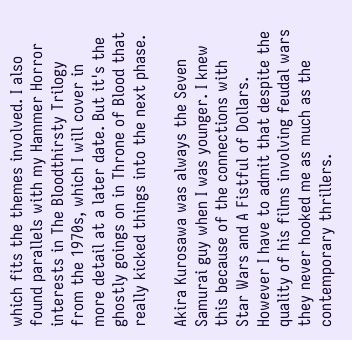which fits the themes involved. I also found parallels with my Hammer Horror interests in The Bloodthirsty Trilogy from the 1970s, which I will cover in more detail at a later date. But it's the ghostly goings on in Throne of Blood that really kicked things into the next phase.

Akira Kurosawa was always the Seven Samurai guy when I was younger. I knew this because of the connections with Star Wars and A Fistful of Dollars. However I have to admit that despite the quality of his films involving feudal wars they never hooked me as much as the contemporary thrillers.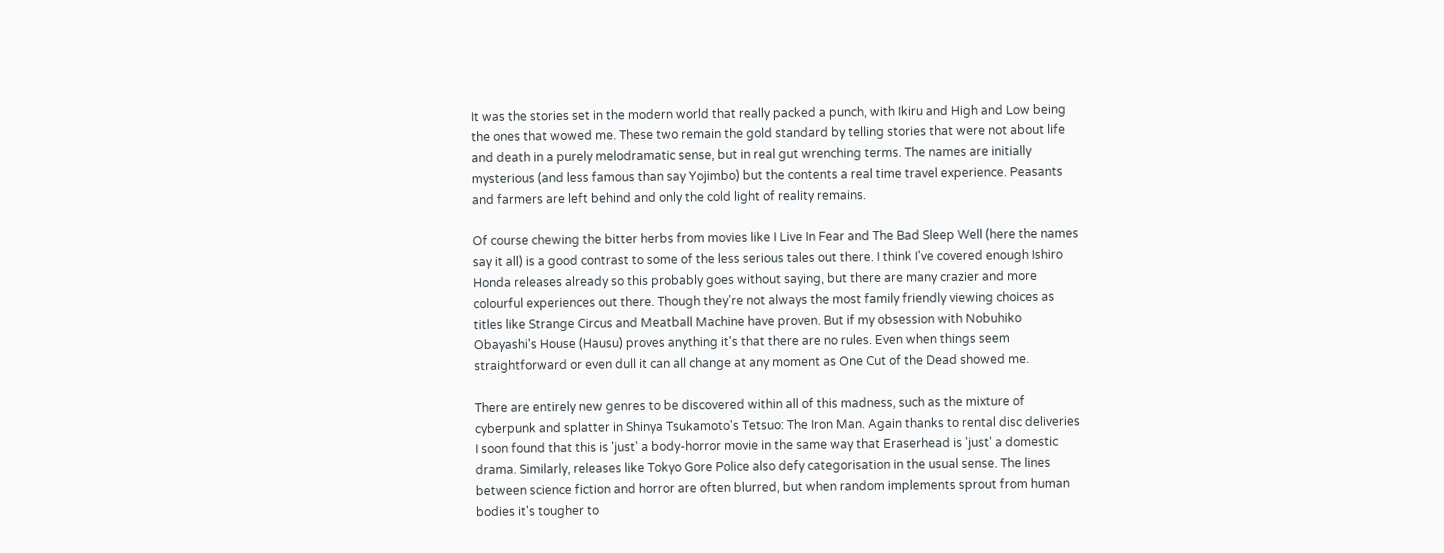It was the stories set in the modern world that really packed a punch, with Ikiru and High and Low being the ones that wowed me. These two remain the gold standard by telling stories that were not about life and death in a purely melodramatic sense, but in real gut wrenching terms. The names are initially mysterious (and less famous than say Yojimbo) but the contents a real time travel experience. Peasants and farmers are left behind and only the cold light of reality remains.

Of course chewing the bitter herbs from movies like I Live In Fear and The Bad Sleep Well (here the names say it all) is a good contrast to some of the less serious tales out there. I think I've covered enough Ishiro Honda releases already so this probably goes without saying, but there are many crazier and more colourful experiences out there. Though they're not always the most family friendly viewing choices as titles like Strange Circus and Meatball Machine have proven. But if my obsession with Nobuhiko Obayashi's House (Hausu) proves anything it's that there are no rules. Even when things seem straightforward or even dull it can all change at any moment as One Cut of the Dead showed me.

There are entirely new genres to be discovered within all of this madness, such as the mixture of cyberpunk and splatter in Shinya Tsukamoto's Tetsuo: The Iron Man. Again thanks to rental disc deliveries I soon found that this is 'just' a body-horror movie in the same way that Eraserhead is 'just' a domestic drama. Similarly, releases like Tokyo Gore Police also defy categorisation in the usual sense. The lines between science fiction and horror are often blurred, but when random implements sprout from human bodies it's tougher to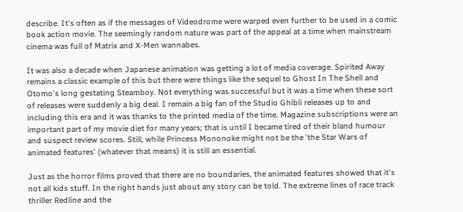describe. It's often as if the messages of Videodrome were warped even further to be used in a comic book action movie. The seemingly random nature was part of the appeal at a time when mainstream cinema was full of Matrix and X-Men wannabes.

It was also a decade when Japanese animation was getting a lot of media coverage. Spirited Away remains a classic example of this but there were things like the sequel to Ghost In The Shell and Otomo's long gestating Steamboy. Not everything was successful but it was a time when these sort of releases were suddenly a big deal. I remain a big fan of the Studio Ghibli releases up to and including this era and it was thanks to the printed media of the time. Magazine subscriptions were an important part of my movie diet for many years; that is until I became tired of their bland humour and suspect review scores. Still, while Princess Mononoke might not be the 'the Star Wars of animated features' (whatever that means) it is still an essential.

Just as the horror films proved that there are no boundaries, the animated features showed that it's not all kids stuff. In the right hands just about any story can be told. The extreme lines of race track thriller Redline and the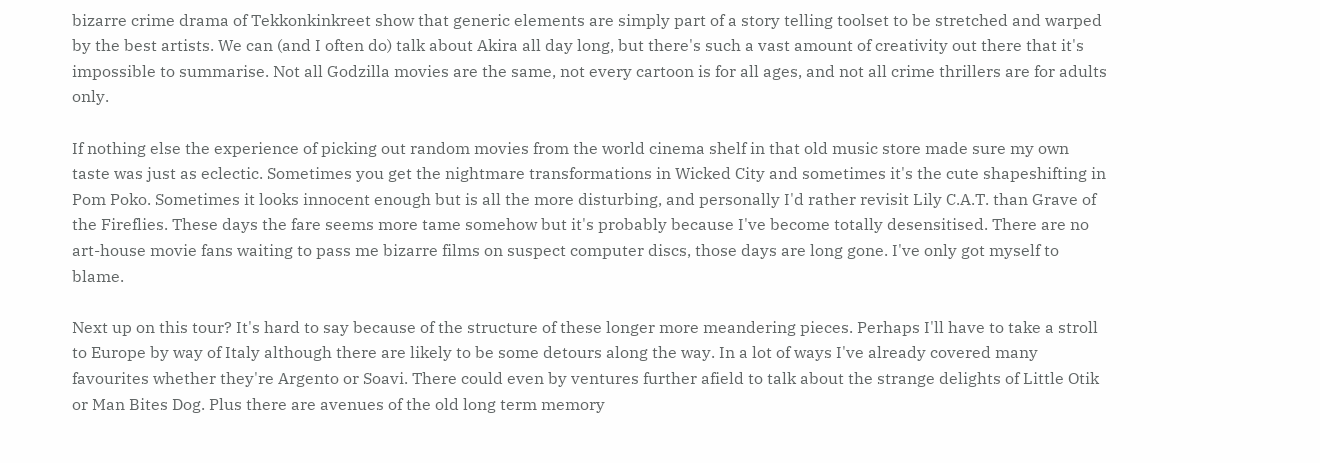bizarre crime drama of Tekkonkinkreet show that generic elements are simply part of a story telling toolset to be stretched and warped by the best artists. We can (and I often do) talk about Akira all day long, but there's such a vast amount of creativity out there that it's impossible to summarise. Not all Godzilla movies are the same, not every cartoon is for all ages, and not all crime thrillers are for adults only.

If nothing else the experience of picking out random movies from the world cinema shelf in that old music store made sure my own taste was just as eclectic. Sometimes you get the nightmare transformations in Wicked City and sometimes it's the cute shapeshifting in Pom Poko. Sometimes it looks innocent enough but is all the more disturbing, and personally I'd rather revisit Lily C.A.T. than Grave of the Fireflies. These days the fare seems more tame somehow but it's probably because I've become totally desensitised. There are no art-house movie fans waiting to pass me bizarre films on suspect computer discs, those days are long gone. I've only got myself to blame.

Next up on this tour? It's hard to say because of the structure of these longer more meandering pieces. Perhaps I'll have to take a stroll to Europe by way of Italy although there are likely to be some detours along the way. In a lot of ways I've already covered many favourites whether they're Argento or Soavi. There could even by ventures further afield to talk about the strange delights of Little Otik or Man Bites Dog. Plus there are avenues of the old long term memory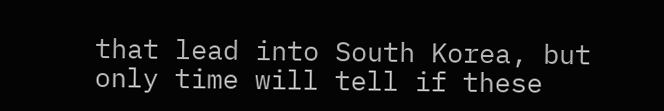that lead into South Korea, but only time will tell if these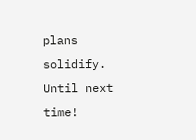plans solidify. Until next time!